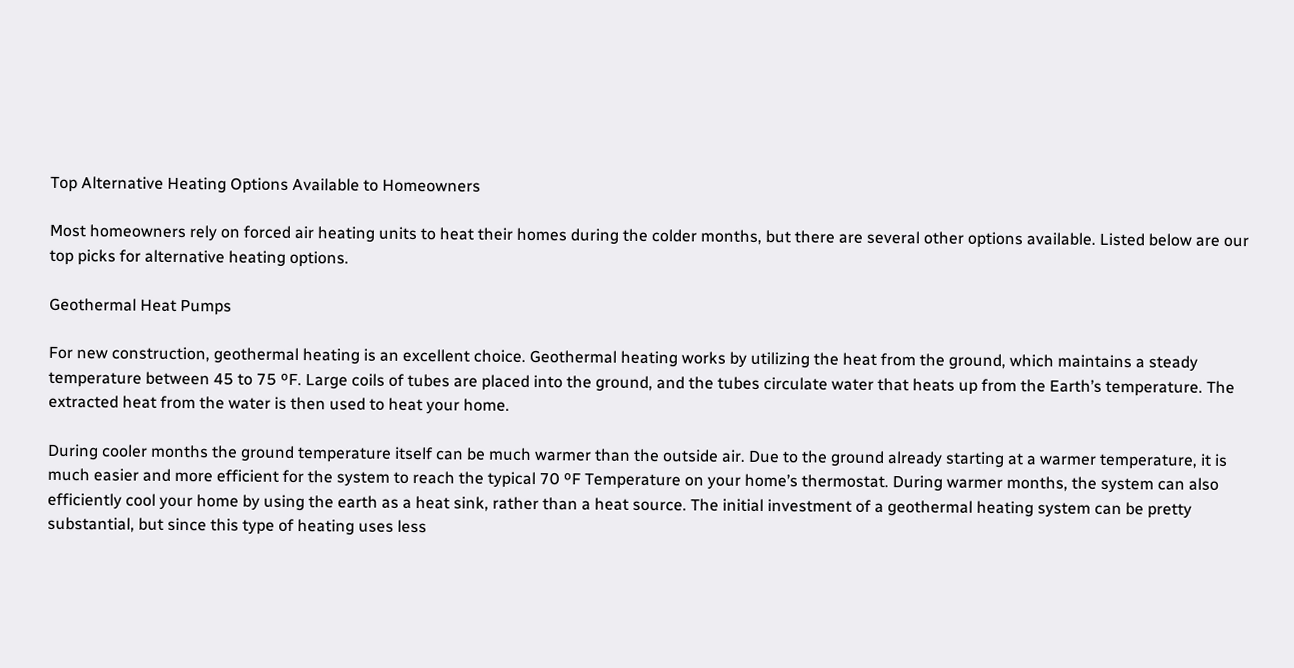Top Alternative Heating Options Available to Homeowners

Most homeowners rely on forced air heating units to heat their homes during the colder months, but there are several other options available. Listed below are our top picks for alternative heating options.

Geothermal Heat Pumps

For new construction, geothermal heating is an excellent choice. Geothermal heating works by utilizing the heat from the ground, which maintains a steady temperature between 45 to 75 ºF. Large coils of tubes are placed into the ground, and the tubes circulate water that heats up from the Earth’s temperature. The extracted heat from the water is then used to heat your home.

During cooler months the ground temperature itself can be much warmer than the outside air. Due to the ground already starting at a warmer temperature, it is much easier and more efficient for the system to reach the typical 70 ºF Temperature on your home’s thermostat. During warmer months, the system can also efficiently cool your home by using the earth as a heat sink, rather than a heat source. The initial investment of a geothermal heating system can be pretty substantial, but since this type of heating uses less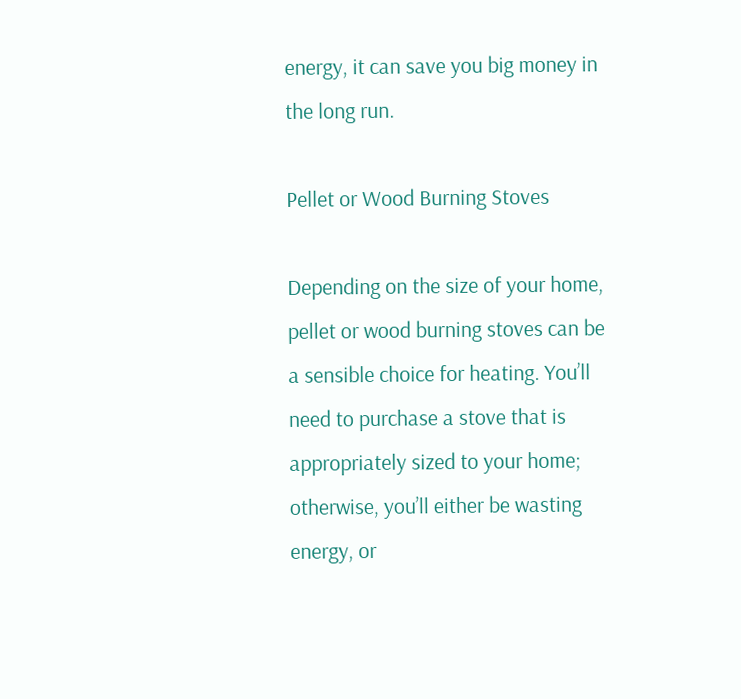energy, it can save you big money in the long run.

Pellet or Wood Burning Stoves

Depending on the size of your home, pellet or wood burning stoves can be a sensible choice for heating. You’ll need to purchase a stove that is appropriately sized to your home; otherwise, you’ll either be wasting energy, or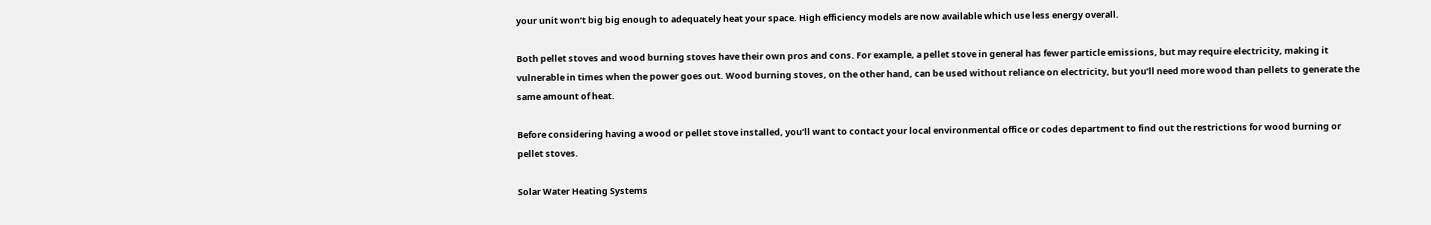your unit won’t big big enough to adequately heat your space. High efficiency models are now available which use less energy overall.

Both pellet stoves and wood burning stoves have their own pros and cons. For example, a pellet stove in general has fewer particle emissions, but may require electricity, making it vulnerable in times when the power goes out. Wood burning stoves, on the other hand, can be used without reliance on electricity, but you’ll need more wood than pellets to generate the same amount of heat.

Before considering having a wood or pellet stove installed, you’ll want to contact your local environmental office or codes department to find out the restrictions for wood burning or pellet stoves.

Solar Water Heating Systems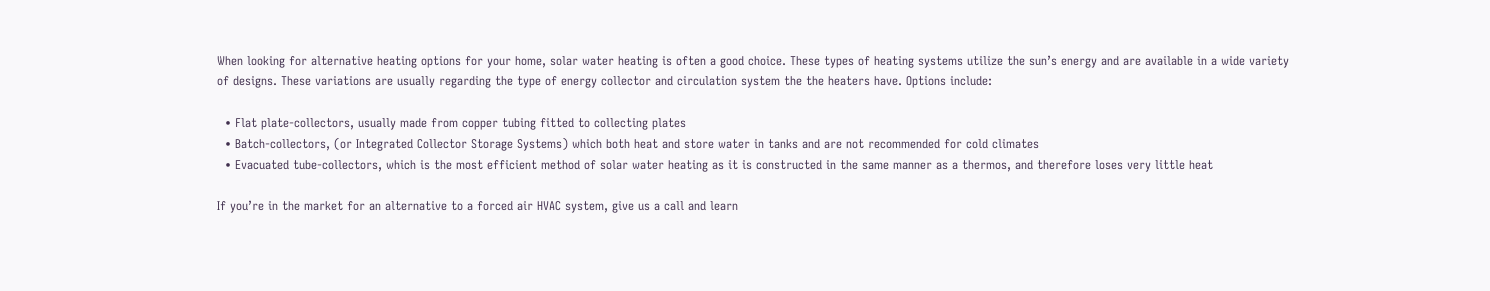When looking for alternative heating options for your home, solar water heating is often a good choice. These types of heating systems utilize the sun’s energy and are available in a wide variety of designs. These variations are usually regarding the type of energy collector and circulation system the the heaters have. Options include:

  • Flat plate-collectors, usually made from copper tubing fitted to collecting plates
  • Batch-collectors, (or Integrated Collector Storage Systems) which both heat and store water in tanks and are not recommended for cold climates
  • Evacuated tube-collectors, which is the most efficient method of solar water heating as it is constructed in the same manner as a thermos, and therefore loses very little heat

If you’re in the market for an alternative to a forced air HVAC system, give us a call and learn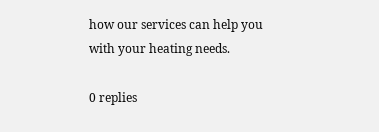how our services can help you with your heating needs.

0 replies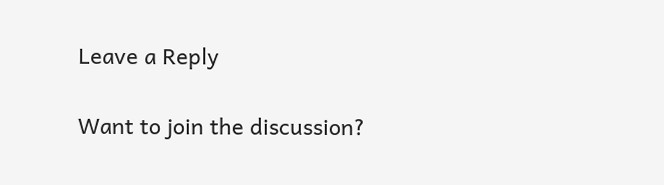Leave a Reply

Want to join the discussion?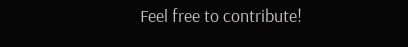Feel free to contribute!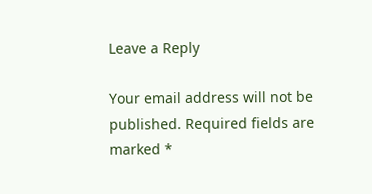Leave a Reply

Your email address will not be published. Required fields are marked *